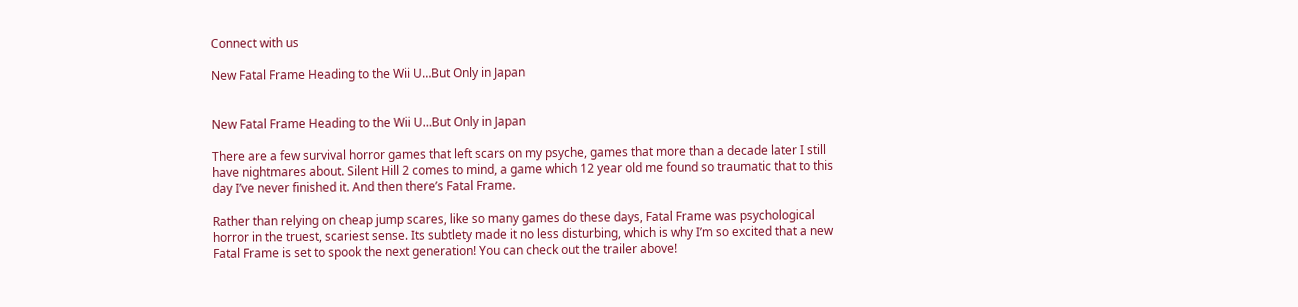Connect with us

New Fatal Frame Heading to the Wii U…But Only in Japan


New Fatal Frame Heading to the Wii U…But Only in Japan

There are a few survival horror games that left scars on my psyche, games that more than a decade later I still have nightmares about. Silent Hill 2 comes to mind, a game which 12 year old me found so traumatic that to this day I’ve never finished it. And then there’s Fatal Frame.

Rather than relying on cheap jump scares, like so many games do these days, Fatal Frame was psychological horror in the truest, scariest sense. Its subtlety made it no less disturbing, which is why I’m so excited that a new Fatal Frame is set to spook the next generation! You can check out the trailer above!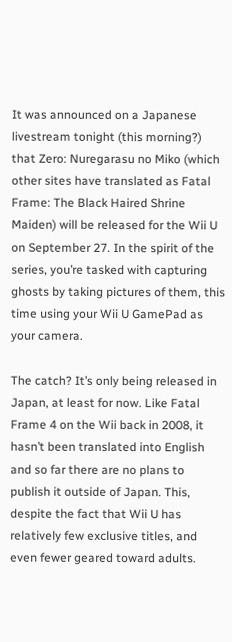It was announced on a Japanese livestream tonight (this morning?) that Zero: Nuregarasu no Miko (which other sites have translated as Fatal Frame: The Black Haired Shrine Maiden) will be released for the Wii U on September 27. In the spirit of the series, you’re tasked with capturing ghosts by taking pictures of them, this time using your Wii U GamePad as your camera.

The catch? It’s only being released in Japan, at least for now. Like Fatal Frame 4 on the Wii back in 2008, it hasn’t been translated into English and so far there are no plans to publish it outside of Japan. This, despite the fact that Wii U has relatively few exclusive titles, and even fewer geared toward adults.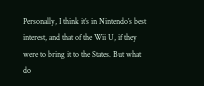Personally, I think it’s in Nintendo’s best interest, and that of the Wii U, if they were to bring it to the States. But what do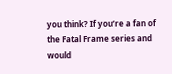you think? If you’re a fan of the Fatal Frame series and would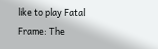like to play Fatal Frame: The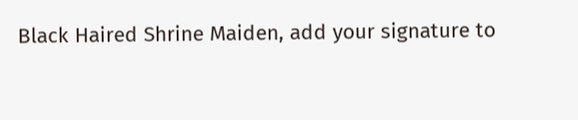Black Haired Shrine Maiden, add your signature to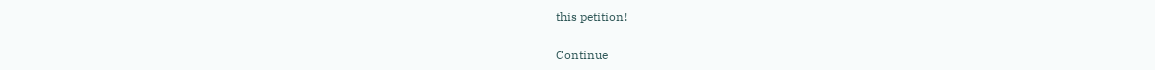this petition!

Continue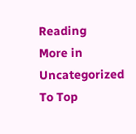Reading
More in Uncategorized
To Top